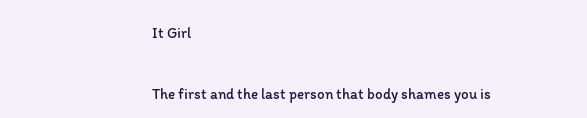It Girl

The first and the last person that body shames you is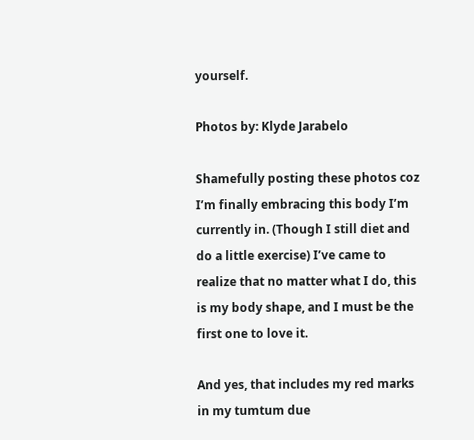yourself.

Photos by: Klyde Jarabelo

Shamefully posting these photos coz I’m finally embracing this body I’m currently in. (Though I still diet and do a little exercise) I’ve came to realize that no matter what I do, this is my body shape, and I must be the first one to love it.

And yes, that includes my red marks in my tumtum due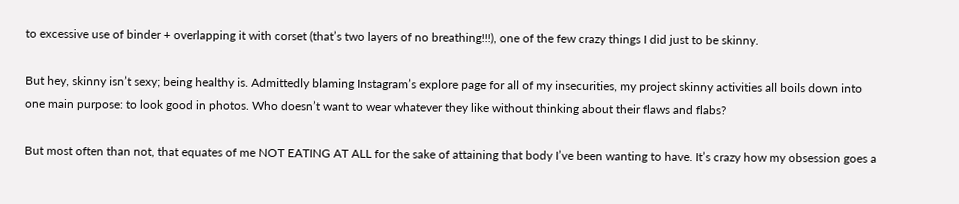to excessive use of binder + overlapping it with corset (that’s two layers of no breathing!!!), one of the few crazy things I did just to be skinny.

But hey, skinny isn’t sexy; being healthy is. Admittedly blaming Instagram’s explore page for all of my insecurities, my project skinny activities all boils down into one main purpose: to look good in photos. Who doesn’t want to wear whatever they like without thinking about their flaws and flabs?

But most often than not, that equates of me NOT EATING AT ALL for the sake of attaining that body I’ve been wanting to have. It’s crazy how my obsession goes a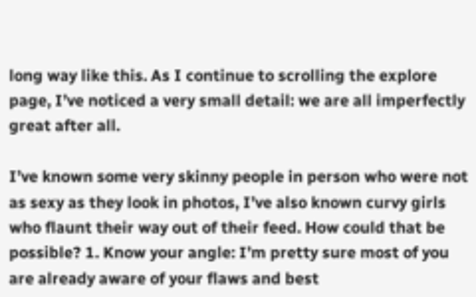long way like this. As I continue to scrolling the explore page, I’ve noticed a very small detail: we are all imperfectly great after all.

I’ve known some very skinny people in person who were not as sexy as they look in photos, I’ve also known curvy girls who flaunt their way out of their feed. How could that be possible? 1. Know your angle: I’m pretty sure most of you are already aware of your flaws and best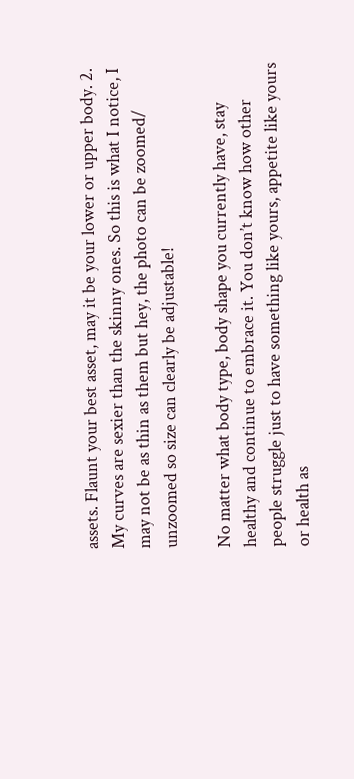assets. Flaunt your best asset, may it be your lower or upper body. 2. My curves are sexier than the skinny ones. So this is what I notice, I may not be as thin as them but hey, the photo can be zoomed/ unzoomed so size can clearly be adjustable!

No matter what body type, body shape you currently have, stay healthy and continue to embrace it. You don’t know how other people struggle just to have something like yours, appetite like yours or health as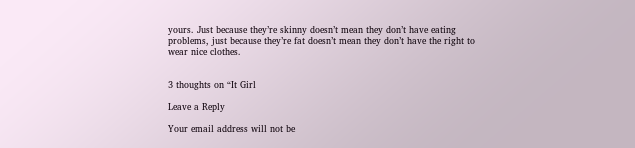yours. Just because they’re skinny doesn’t mean they don’t have eating problems, just because they’re fat doesn’t mean they don’t have the right to wear nice clothes.


3 thoughts on “It Girl

Leave a Reply

Your email address will not be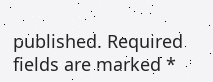published. Required fields are marked *